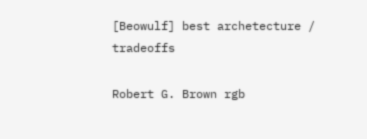[Beowulf] best archetecture / tradeoffs

Robert G. Brown rgb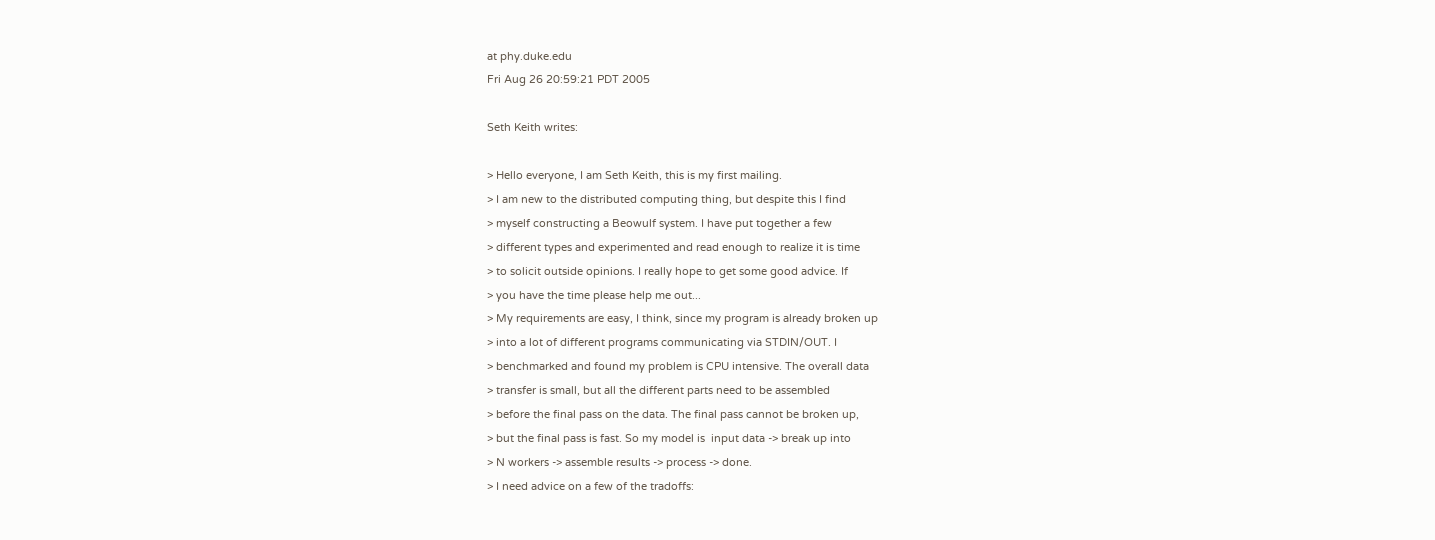at phy.duke.edu
Fri Aug 26 20:59:21 PDT 2005

Seth Keith writes:

> Hello everyone, I am Seth Keith, this is my first mailing.
> I am new to the distributed computing thing, but despite this I find
> myself constructing a Beowulf system. I have put together a few
> different types and experimented and read enough to realize it is time
> to solicit outside opinions. I really hope to get some good advice. If
> you have the time please help me out...
> My requirements are easy, I think, since my program is already broken up
> into a lot of different programs communicating via STDIN/OUT. I
> benchmarked and found my problem is CPU intensive. The overall data
> transfer is small, but all the different parts need to be assembled
> before the final pass on the data. The final pass cannot be broken up,
> but the final pass is fast. So my model is  input data -> break up into
> N workers -> assemble results -> process -> done.
> I need advice on a few of the tradoffs: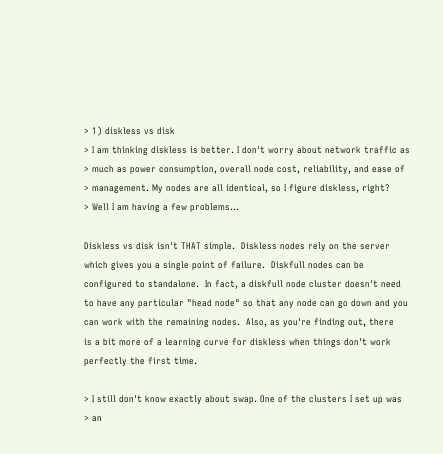> 1) diskless vs disk
> I am thinking diskless is better. I don't worry about network traffic as
> much as power consumption, overall node cost, reliability, and ease of
> management. My nodes are all identical, so I figure diskless, right?
> Well I am having a few problems...

Diskless vs disk isn't THAT simple.  Diskless nodes rely on the server
which gives you a single point of failure.  Diskfull nodes can be
configured to standalone.  In fact, a diskfull node cluster doesn't need
to have any particular "head node" so that any node can go down and you
can work with the remaining nodes.  Also, as you're finding out, there
is a bit more of a learning curve for diskless when things don't work
perfectly the first time.

> I still don't know exactly about swap. One of the clusters I set up was
> an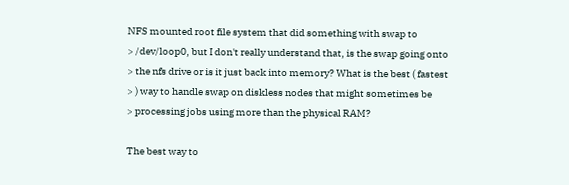NFS mounted root file system that did something with swap to
> /dev/loop0, but I don't really understand that, is the swap going onto
> the nfs drive or is it just back into memory? What is the best ( fastest
> ) way to handle swap on diskless nodes that might sometimes be
> processing jobs using more than the physical RAM?

The best way to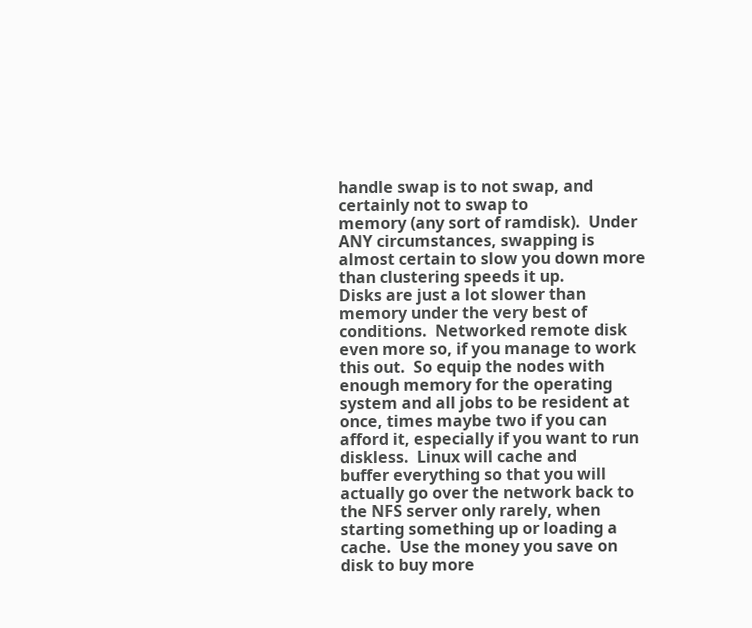handle swap is to not swap, and certainly not to swap to
memory (any sort of ramdisk).  Under ANY circumstances, swapping is
almost certain to slow you down more than clustering speeds it up.
Disks are just a lot slower than memory under the very best of
conditions.  Networked remote disk even more so, if you manage to work
this out.  So equip the nodes with enough memory for the operating
system and all jobs to be resident at once, times maybe two if you can
afford it, especially if you want to run diskless.  Linux will cache and
buffer everything so that you will actually go over the network back to
the NFS server only rarely, when starting something up or loading a
cache.  Use the money you save on disk to buy more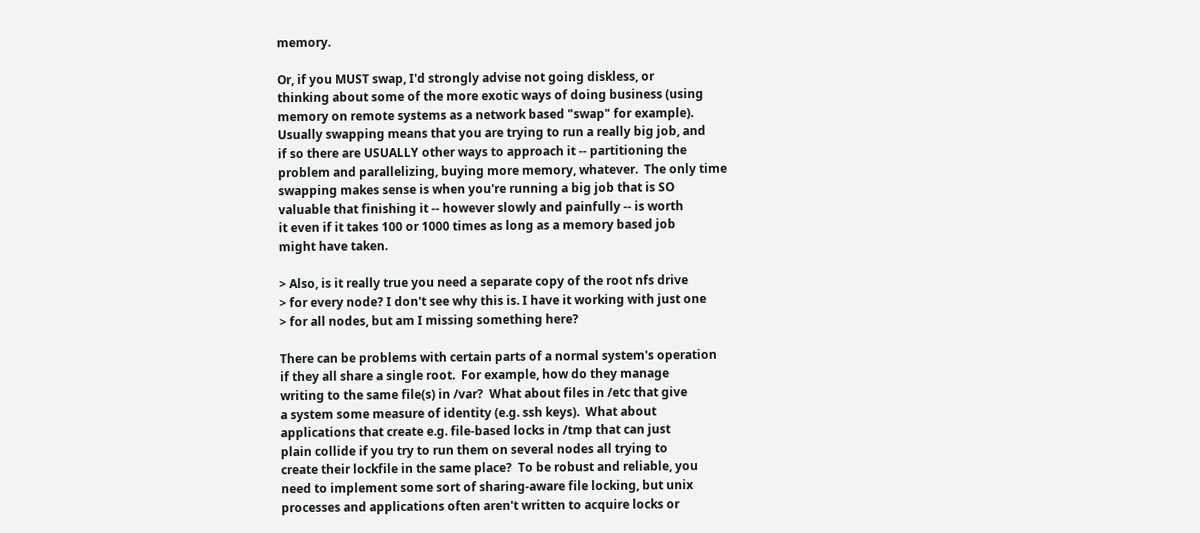memory.

Or, if you MUST swap, I'd strongly advise not going diskless, or
thinking about some of the more exotic ways of doing business (using
memory on remote systems as a network based "swap" for example).
Usually swapping means that you are trying to run a really big job, and
if so there are USUALLY other ways to approach it -- partitioning the
problem and parallelizing, buying more memory, whatever.  The only time
swapping makes sense is when you're running a big job that is SO
valuable that finishing it -- however slowly and painfully -- is worth
it even if it takes 100 or 1000 times as long as a memory based job
might have taken.

> Also, is it really true you need a separate copy of the root nfs drive
> for every node? I don't see why this is. I have it working with just one
> for all nodes, but am I missing something here?

There can be problems with certain parts of a normal system's operation
if they all share a single root.  For example, how do they manage
writing to the same file(s) in /var?  What about files in /etc that give
a system some measure of identity (e.g. ssh keys).  What about
applications that create e.g. file-based locks in /tmp that can just
plain collide if you try to run them on several nodes all trying to
create their lockfile in the same place?  To be robust and reliable, you
need to implement some sort of sharing-aware file locking, but unix
processes and applications often aren't written to acquire locks or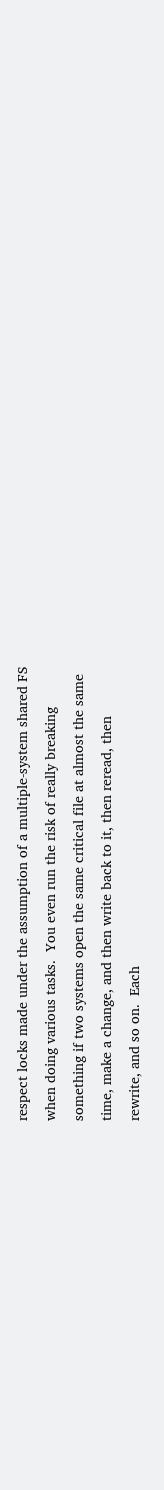respect locks made under the assumption of a multiple-system shared FS
when doing various tasks.  You even run the risk of really breaking
something if two systems open the same critical file at almost the same
time, make a change, and then write back to it, then reread, then
rewrite, and so on.  Each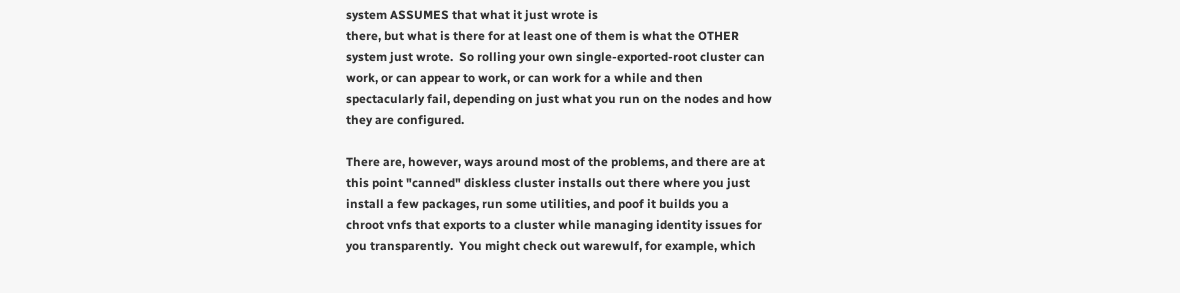system ASSUMES that what it just wrote is
there, but what is there for at least one of them is what the OTHER
system just wrote.  So rolling your own single-exported-root cluster can
work, or can appear to work, or can work for a while and then
spectacularly fail, depending on just what you run on the nodes and how
they are configured.

There are, however, ways around most of the problems, and there are at
this point "canned" diskless cluster installs out there where you just
install a few packages, run some utilities, and poof it builds you a
chroot vnfs that exports to a cluster while managing identity issues for
you transparently.  You might check out warewulf, for example, which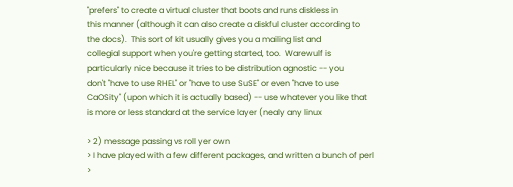"prefers" to create a virtual cluster that boots and runs diskless in
this manner (although it can also create a diskful cluster according to
the docs).  This sort of kit usually gives you a mailing list and
collegial support when you're getting started, too.  Warewulf is
particularly nice because it tries to be distribution agnostic -- you
don't "have to use RHEL" or "have to use SuSE" or even "have to use
CaOSity" (upon which it is actually based) -- use whatever you like that
is more or less standard at the service layer (nealy any linux

> 2) message passing vs roll yer own
> I have played with a few different packages, and written a bunch of perl
>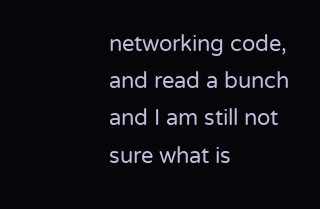networking code, and read a bunch and I am still not sure what is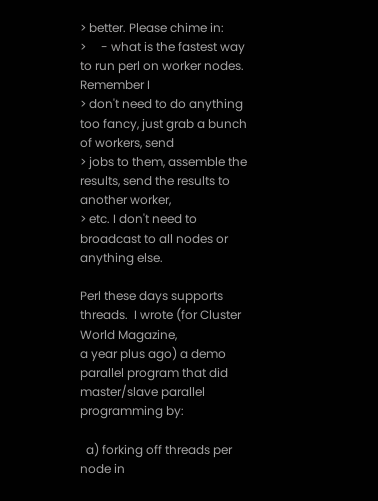> better. Please chime in:
>     - what is the fastest way to run perl on worker nodes. Remember I
> don't need to do anything too fancy, just grab a bunch of workers, send
> jobs to them, assemble the results, send the results to another worker,
> etc. I don't need to broadcast to all nodes or anything else.

Perl these days supports threads.  I wrote (for Cluster World Magazine,
a year plus ago) a demo parallel program that did master/slave parallel
programming by:

  a) forking off threads per node in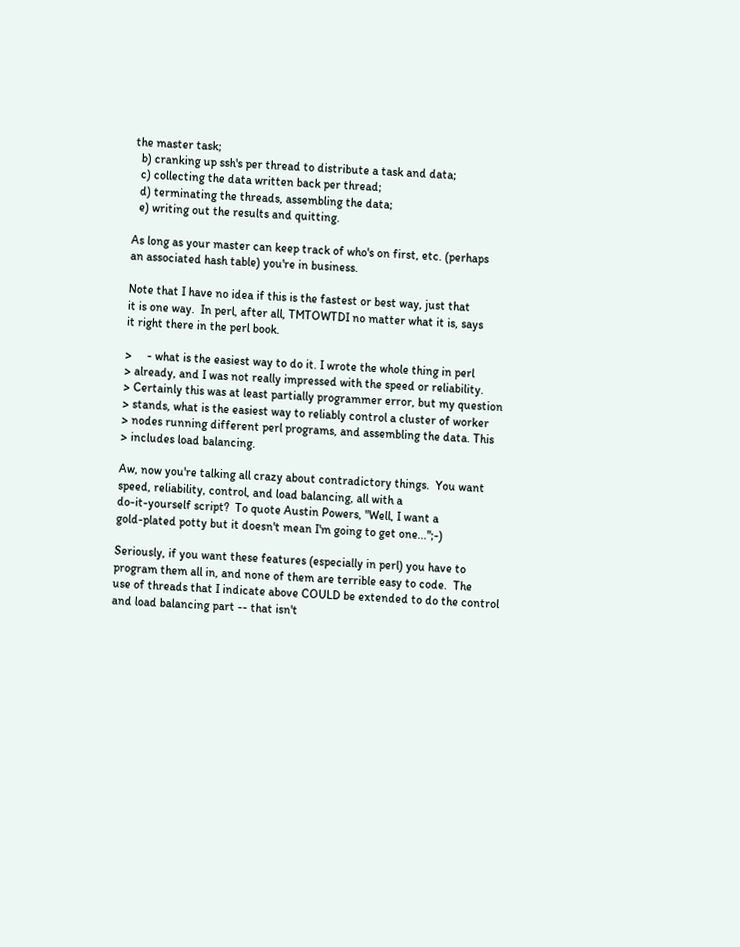the master task;
  b) cranking up ssh's per thread to distribute a task and data;
  c) collecting the data written back per thread;
  d) terminating the threads, assembling the data;
  e) writing out the results and quitting.

As long as your master can keep track of who's on first, etc. (perhaps
an associated hash table) you're in business.

Note that I have no idea if this is the fastest or best way, just that
it is one way.  In perl, after all, TMTOWTDI no matter what it is, says
it right there in the perl book.

>     - what is the easiest way to do it. I wrote the whole thing in perl
> already, and I was not really impressed with the speed or reliability.
> Certainly this was at least partially programmer error, but my question
> stands, what is the easiest way to reliably control a cluster of worker
> nodes running different perl programs, and assembling the data. This
> includes load balancing.

Aw, now you're talking all crazy about contradictory things.  You want
speed, reliability, control, and load balancing, all with a
do-it-yourself script?  To quote Austin Powers, "Well, I want a
gold-plated potty but it doesn't mean I'm going to get one...";-)

Seriously, if you want these features (especially in perl) you have to
program them all in, and none of them are terrible easy to code.  The
use of threads that I indicate above COULD be extended to do the control
and load balancing part -- that isn't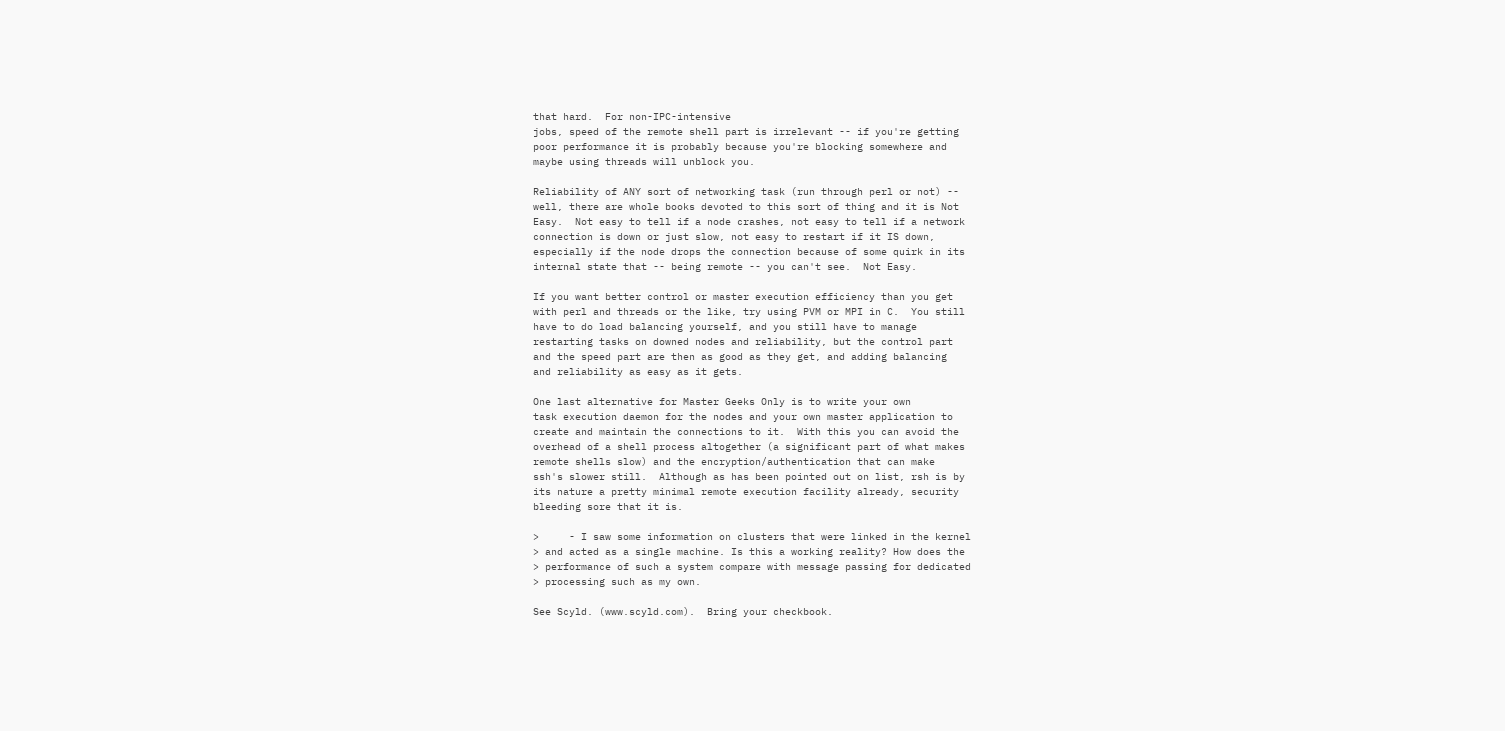that hard.  For non-IPC-intensive
jobs, speed of the remote shell part is irrelevant -- if you're getting
poor performance it is probably because you're blocking somewhere and
maybe using threads will unblock you.

Reliability of ANY sort of networking task (run through perl or not) --
well, there are whole books devoted to this sort of thing and it is Not
Easy.  Not easy to tell if a node crashes, not easy to tell if a network
connection is down or just slow, not easy to restart if it IS down,
especially if the node drops the connection because of some quirk in its
internal state that -- being remote -- you can't see.  Not Easy.

If you want better control or master execution efficiency than you get
with perl and threads or the like, try using PVM or MPI in C.  You still
have to do load balancing yourself, and you still have to manage
restarting tasks on downed nodes and reliability, but the control part
and the speed part are then as good as they get, and adding balancing
and reliability as easy as it gets.

One last alternative for Master Geeks Only is to write your own
task execution daemon for the nodes and your own master application to
create and maintain the connections to it.  With this you can avoid the
overhead of a shell process altogether (a significant part of what makes
remote shells slow) and the encryption/authentication that can make
ssh's slower still.  Although as has been pointed out on list, rsh is by
its nature a pretty minimal remote execution facility already, security
bleeding sore that it is.

>     - I saw some information on clusters that were linked in the kernel
> and acted as a single machine. Is this a working reality? How does the
> performance of such a system compare with message passing for dedicated
> processing such as my own.

See Scyld. (www.scyld.com).  Bring your checkbook.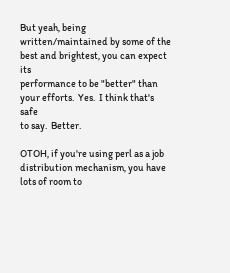But yeah, being
written/maintained by some of the best and brightest, you can expect its
performance to be "better" than your efforts.  Yes.  I think that's safe
to say.  Better.

OTOH, if you're using perl as a job distribution mechanism, you have
lots of room to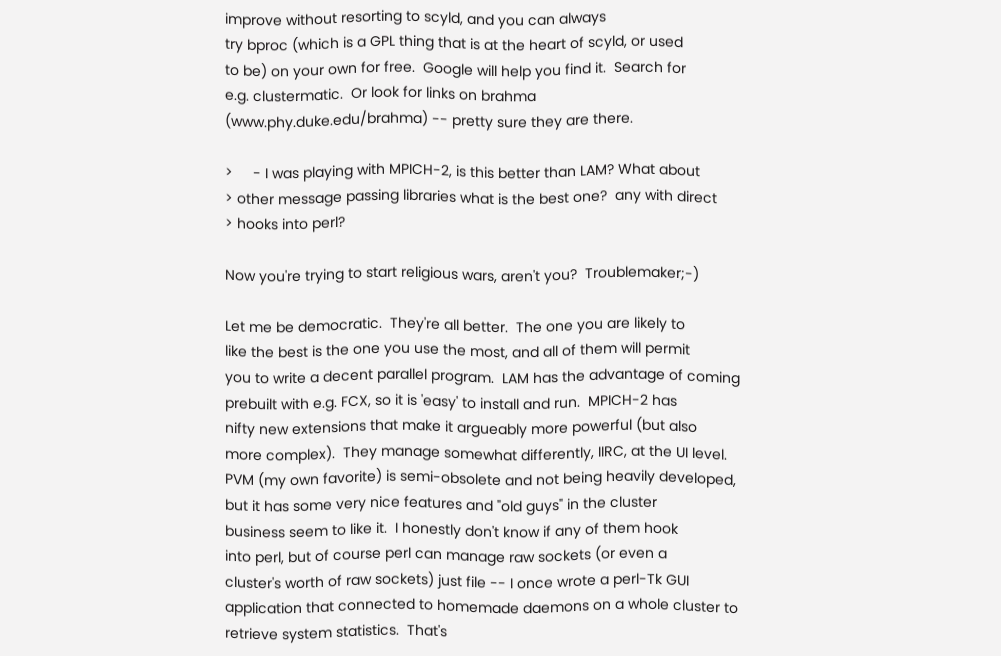improve without resorting to scyld, and you can always
try bproc (which is a GPL thing that is at the heart of scyld, or used
to be) on your own for free.  Google will help you find it.  Search for
e.g. clustermatic.  Or look for links on brahma
(www.phy.duke.edu/brahma) -- pretty sure they are there.

>     - I was playing with MPICH-2, is this better than LAM? What about
> other message passing libraries what is the best one?  any with direct
> hooks into perl?

Now you're trying to start religious wars, aren't you?  Troublemaker;-)

Let me be democratic.  They're all better.  The one you are likely to
like the best is the one you use the most, and all of them will permit
you to write a decent parallel program.  LAM has the advantage of coming
prebuilt with e.g. FCX, so it is 'easy' to install and run.  MPICH-2 has
nifty new extensions that make it argueably more powerful (but also
more complex).  They manage somewhat differently, IIRC, at the UI level.
PVM (my own favorite) is semi-obsolete and not being heavily developed,
but it has some very nice features and "old guys" in the cluster
business seem to like it.  I honestly don't know if any of them hook
into perl, but of course perl can manage raw sockets (or even a
cluster's worth of raw sockets) just file -- I once wrote a perl-Tk GUI
application that connected to homemade daemons on a whole cluster to
retrieve system statistics.  That's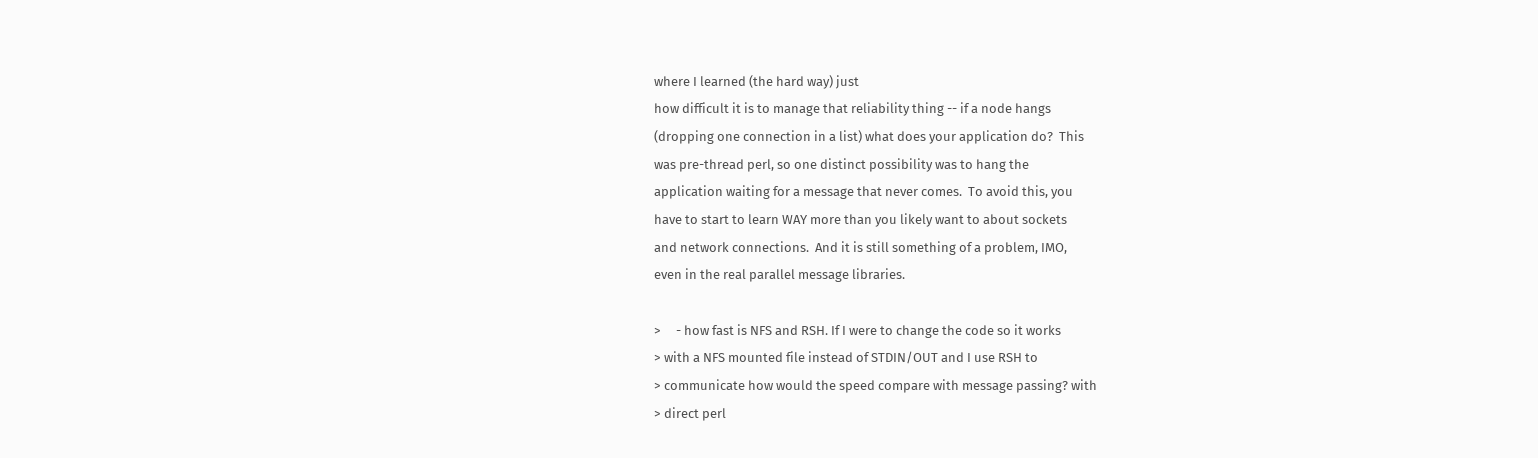where I learned (the hard way) just
how difficult it is to manage that reliability thing -- if a node hangs
(dropping one connection in a list) what does your application do?  This
was pre-thread perl, so one distinct possibility was to hang the
application waiting for a message that never comes.  To avoid this, you
have to start to learn WAY more than you likely want to about sockets
and network connections.  And it is still something of a problem, IMO,
even in the real parallel message libraries.

>     - how fast is NFS and RSH. If I were to change the code so it works
> with a NFS mounted file instead of STDIN/OUT and I use RSH to
> communicate how would the speed compare with message passing? with
> direct perl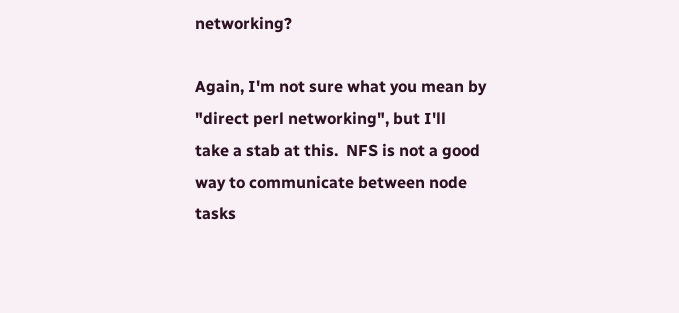networking?

Again, I'm not sure what you mean by "direct perl networking", but I'll
take a stab at this.  NFS is not a good way to communicate between node
tasks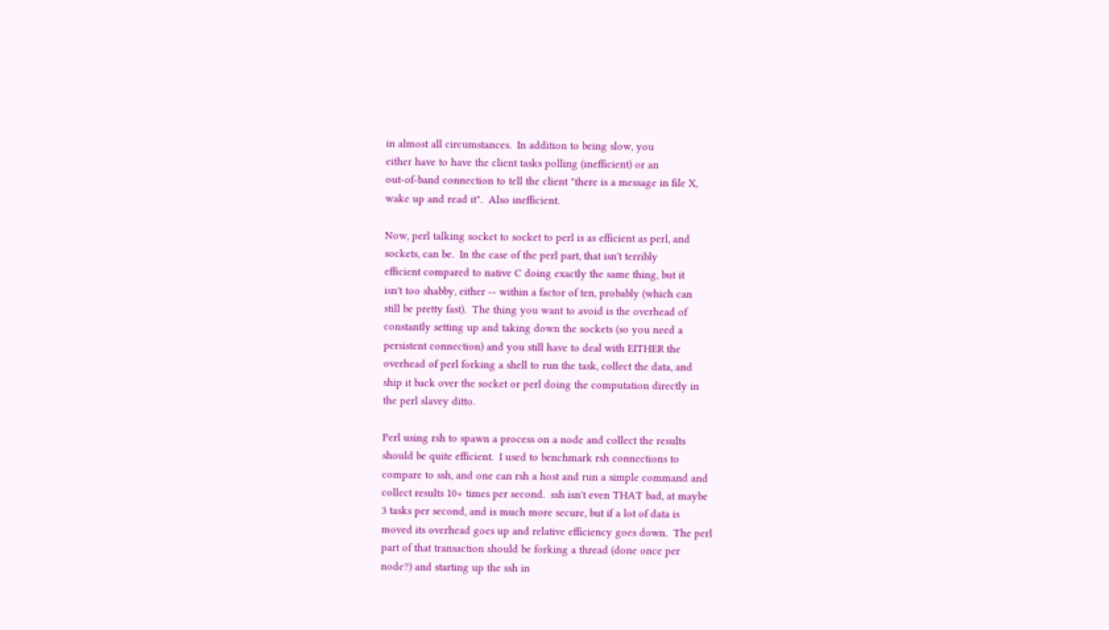in almost all circumstances.  In addition to being slow, you
either have to have the client tasks polling (inefficient) or an
out-of-band connection to tell the client "there is a message in file X,
wake up and read it".  Also inefficient.

Now, perl talking socket to socket to perl is as efficient as perl, and
sockets, can be.  In the case of the perl part, that isn't terribly
efficient compared to native C doing exactly the same thing, but it
isn't too shabby, either -- within a factor of ten, probably (which can
still be pretty fast).  The thing you want to avoid is the overhead of
constantly setting up and taking down the sockets (so you need a
persistent connection) and you still have to deal with EITHER the
overhead of perl forking a shell to run the task, collect the data, and
ship it back over the socket or perl doing the computation directly in
the perl slavey ditto.

Perl using rsh to spawn a process on a node and collect the results
should be quite efficient.  I used to benchmark rsh connections to
compare to ssh, and one can rsh a host and run a simple command and
collect results 10+ times per second.  ssh isn't even THAT bad, at maybe
3 tasks per second, and is much more secure, but if a lot of data is
moved its overhead goes up and relative efficiency goes down.  The perl
part of that transaction should be forking a thread (done once per
node?) and starting up the ssh in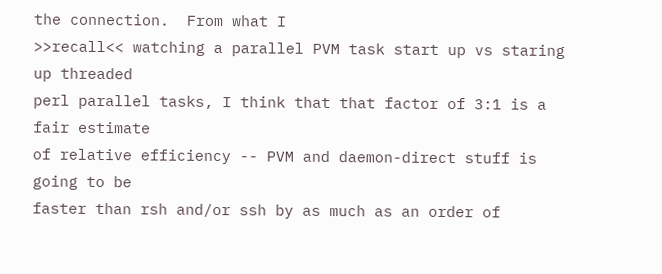the connection.  From what I
>>recall<< watching a parallel PVM task start up vs staring up threaded
perl parallel tasks, I think that that factor of 3:1 is a fair estimate
of relative efficiency -- PVM and daemon-direct stuff is going to be
faster than rsh and/or ssh by as much as an order of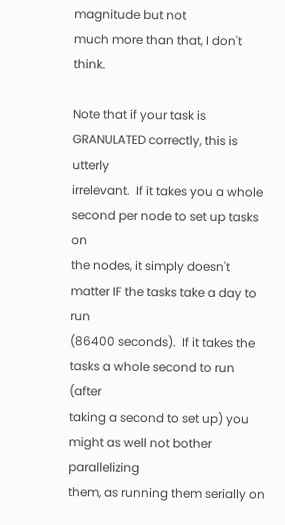magnitude but not
much more than that, I don't think.

Note that if your task is GRANULATED correctly, this is utterly
irrelevant.  If it takes you a whole second per node to set up tasks on
the nodes, it simply doesn't matter IF the tasks take a day to run
(86400 seconds).  If it takes the tasks a whole second to run (after
taking a second to set up) you might as well not bother parallelizing
them, as running them serially on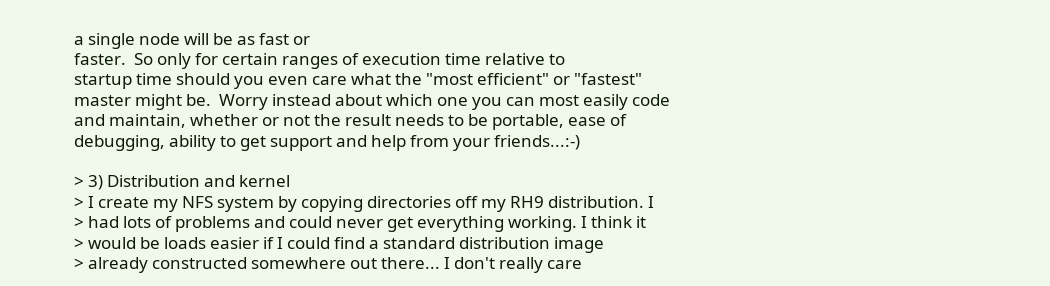a single node will be as fast or
faster.  So only for certain ranges of execution time relative to
startup time should you even care what the "most efficient" or "fastest"
master might be.  Worry instead about which one you can most easily code
and maintain, whether or not the result needs to be portable, ease of
debugging, ability to get support and help from your friends...:-)

> 3) Distribution and kernel
> I create my NFS system by copying directories off my RH9 distribution. I
> had lots of problems and could never get everything working. I think it
> would be loads easier if I could find a standard distribution image
> already constructed somewhere out there... I don't really care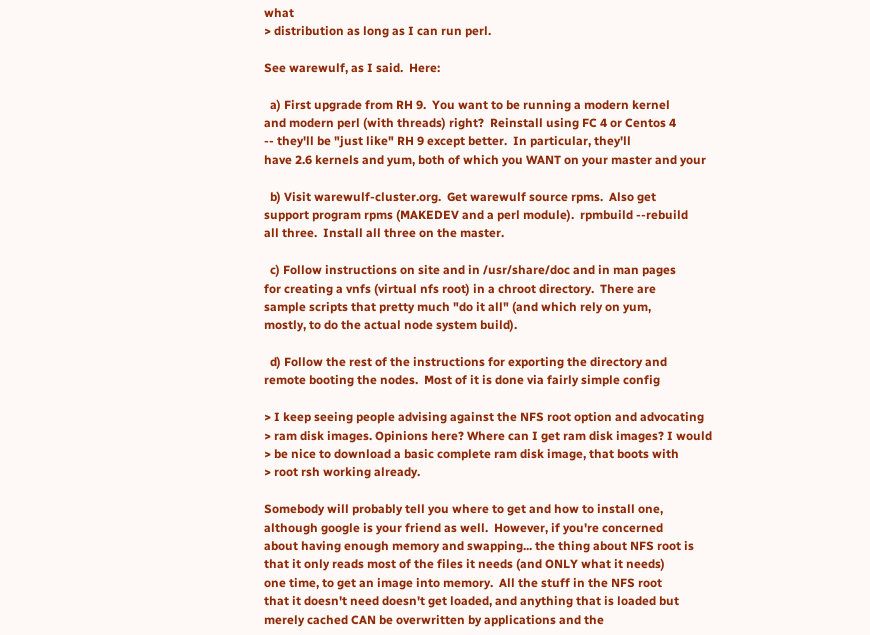what
> distribution as long as I can run perl.

See warewulf, as I said.  Here:

  a) First upgrade from RH 9.  You want to be running a modern kernel
and modern perl (with threads) right?  Reinstall using FC 4 or Centos 4
-- they'll be "just like" RH 9 except better.  In particular, they'll
have 2.6 kernels and yum, both of which you WANT on your master and your

  b) Visit warewulf-cluster.org.  Get warewulf source rpms.  Also get
support program rpms (MAKEDEV and a perl module).  rpmbuild --rebuild
all three.  Install all three on the master.

  c) Follow instructions on site and in /usr/share/doc and in man pages
for creating a vnfs (virtual nfs root) in a chroot directory.  There are
sample scripts that pretty much "do it all" (and which rely on yum,
mostly, to do the actual node system build).

  d) Follow the rest of the instructions for exporting the directory and
remote booting the nodes.  Most of it is done via fairly simple config

> I keep seeing people advising against the NFS root option and advocating
> ram disk images. Opinions here? Where can I get ram disk images? I would
> be nice to download a basic complete ram disk image, that boots with
> root rsh working already.

Somebody will probably tell you where to get and how to install one,
although google is your friend as well.  However, if you're concerned
about having enough memory and swapping... the thing about NFS root is
that it only reads most of the files it needs (and ONLY what it needs)
one time, to get an image into memory.  All the stuff in the NFS root
that it doesn't need doesn't get loaded, and anything that is loaded but
merely cached CAN be overwritten by applications and the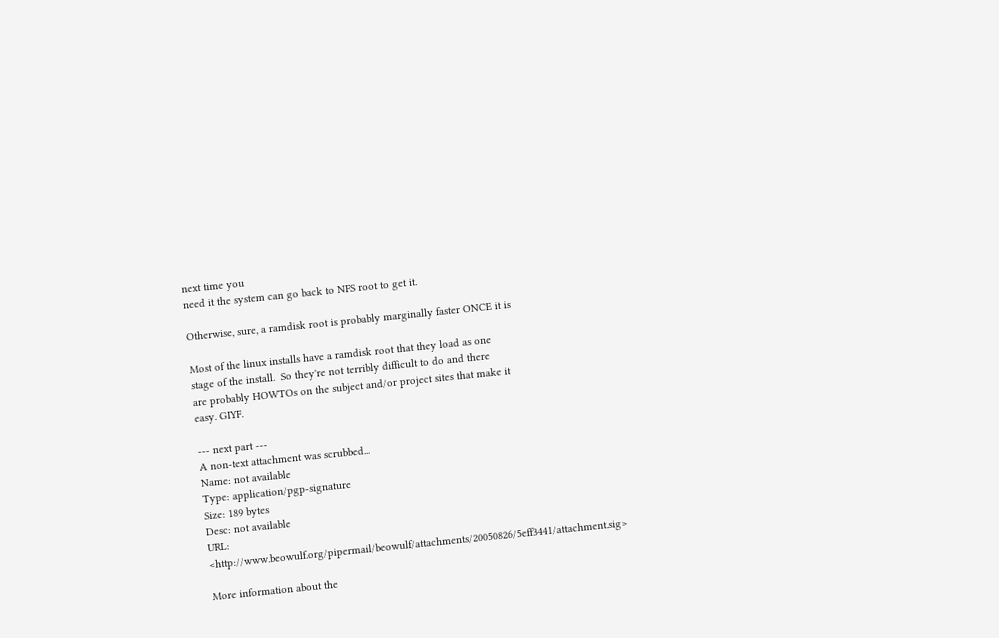next time you
need it the system can go back to NFS root to get it.

Otherwise, sure, a ramdisk root is probably marginally faster ONCE it is

Most of the linux installs have a ramdisk root that they load as one
stage of the install.  So they're not terribly difficult to do and there
are probably HOWTOs on the subject and/or project sites that make it
easy. GIYF.

--- next part ---
A non-text attachment was scrubbed...
Name: not available
Type: application/pgp-signature
Size: 189 bytes
Desc: not available
URL: <http://www.beowulf.org/pipermail/beowulf/attachments/20050826/5eff3441/attachment.sig>

More information about the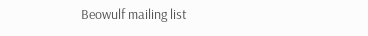Beowulf mailing list